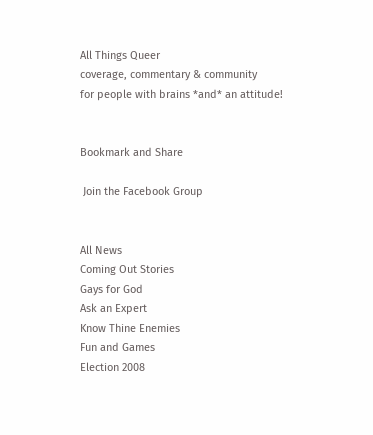All Things Queer
coverage, commentary & community
for people with brains *and* an attitude!


Bookmark and Share

 Join the Facebook Group


All News
Coming Out Stories
Gays for God
Ask an Expert
Know Thine Enemies
Fun and Games
Election 2008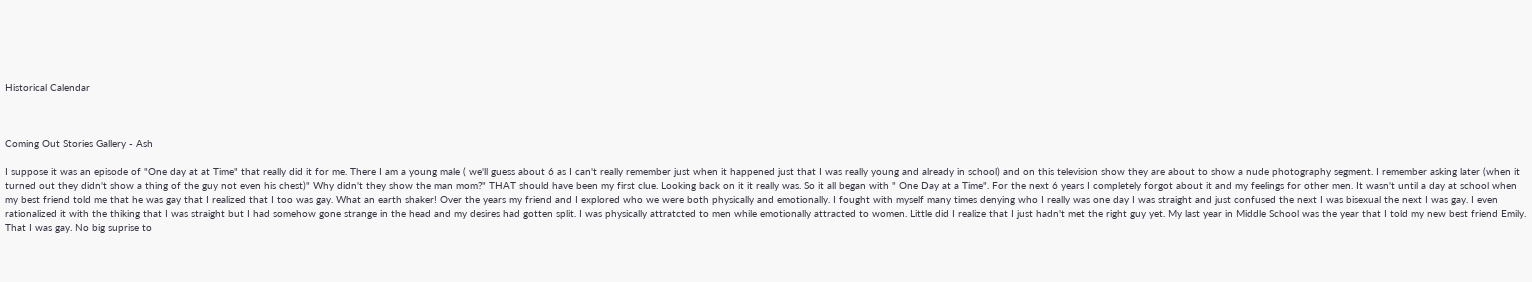Historical Calendar



Coming Out Stories Gallery - Ash

I suppose it was an episode of "One day at at Time" that really did it for me. There I am a young male ( we'll guess about 6 as I can't really remember just when it happened just that I was really young and already in school) and on this television show they are about to show a nude photography segment. I remember asking later (when it turned out they didn't show a thing of the guy not even his chest)" Why didn't they show the man mom?" THAT should have been my first clue. Looking back on it it really was. So it all began with " One Day at a Time". For the next 6 years I completely forgot about it and my feelings for other men. It wasn't until a day at school when my best friend told me that he was gay that I realized that I too was gay. What an earth shaker! Over the years my friend and I explored who we were both physically and emotionally. I fought with myself many times denying who I really was one day I was straight and just confused the next I was bisexual the next I was gay. I even rationalized it with the thiking that I was straight but I had somehow gone strange in the head and my desires had gotten split. I was physically attratcted to men while emotionally attracted to women. Little did I realize that I just hadn't met the right guy yet. My last year in Middle School was the year that I told my new best friend Emily. That I was gay. No big suprise to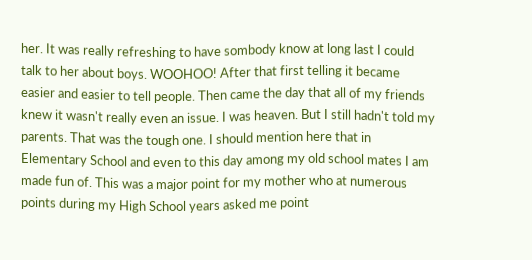her. It was really refreshing to have sombody know at long last I could talk to her about boys. WOOHOO! After that first telling it became easier and easier to tell people. Then came the day that all of my friends knew it wasn't really even an issue. I was heaven. But I still hadn't told my parents. That was the tough one. I should mention here that in Elementary School and even to this day among my old school mates I am made fun of. This was a major point for my mother who at numerous points during my High School years asked me point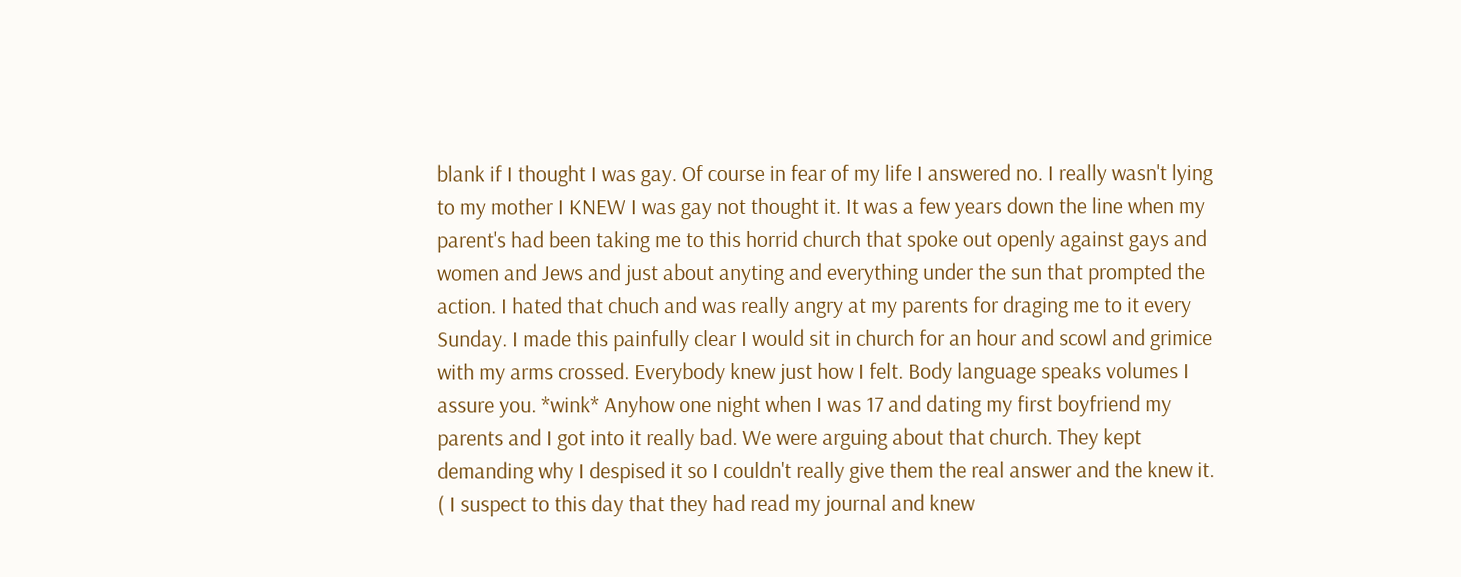blank if I thought I was gay. Of course in fear of my life I answered no. I really wasn't lying to my mother I KNEW I was gay not thought it. It was a few years down the line when my parent's had been taking me to this horrid church that spoke out openly against gays and women and Jews and just about anyting and everything under the sun that prompted the action. I hated that chuch and was really angry at my parents for draging me to it every Sunday. I made this painfully clear I would sit in church for an hour and scowl and grimice with my arms crossed. Everybody knew just how I felt. Body language speaks volumes I assure you. *wink* Anyhow one night when I was 17 and dating my first boyfriend my parents and I got into it really bad. We were arguing about that church. They kept demanding why I despised it so I couldn't really give them the real answer and the knew it. ( I suspect to this day that they had read my journal and knew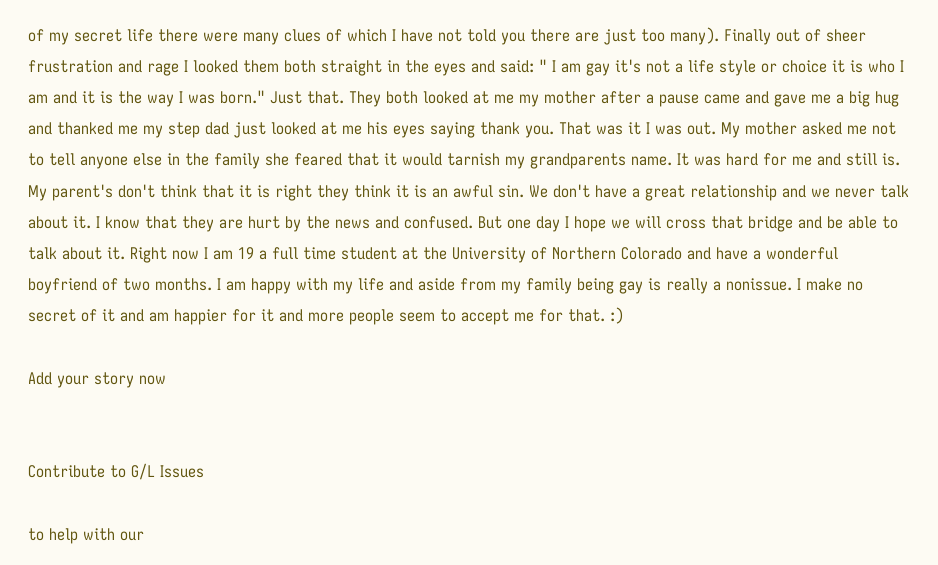of my secret life there were many clues of which I have not told you there are just too many). Finally out of sheer frustration and rage I looked them both straight in the eyes and said: " I am gay it's not a life style or choice it is who I am and it is the way I was born." Just that. They both looked at me my mother after a pause came and gave me a big hug and thanked me my step dad just looked at me his eyes saying thank you. That was it I was out. My mother asked me not to tell anyone else in the family she feared that it would tarnish my grandparents name. It was hard for me and still is. My parent's don't think that it is right they think it is an awful sin. We don't have a great relationship and we never talk about it. I know that they are hurt by the news and confused. But one day I hope we will cross that bridge and be able to talk about it. Right now I am 19 a full time student at the University of Northern Colorado and have a wonderful boyfriend of two months. I am happy with my life and aside from my family being gay is really a nonissue. I make no secret of it and am happier for it and more people seem to accept me for that. :)

Add your story now


Contribute to G/L Issues

to help with our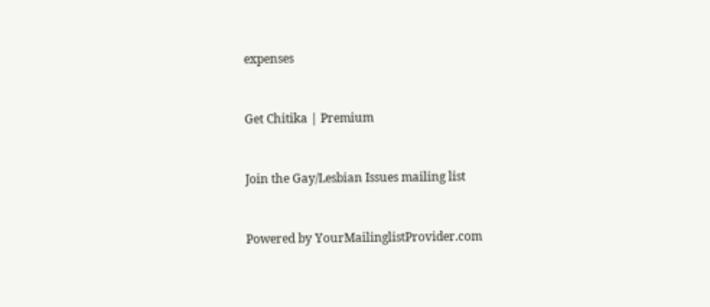expenses



Get Chitika | Premium



Join the Gay/Lesbian Issues mailing list



Powered by YourMailinglistProvider.com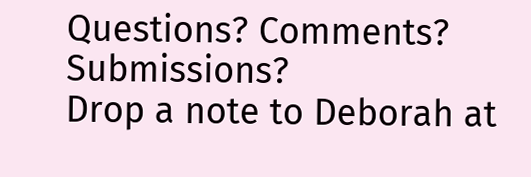Questions? Comments? Submissions?
Drop a note to Deborah at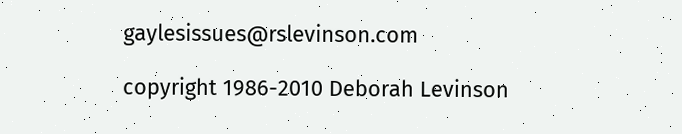gaylesissues@rslevinson.com

copyright 1986-2010 Deborah Levinson